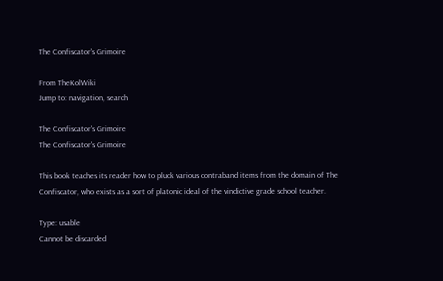The Confiscator's Grimoire

From TheKolWiki
Jump to: navigation, search

The Confiscator's Grimoire
The Confiscator's Grimoire

This book teaches its reader how to pluck various contraband items from the domain of The Confiscator, who exists as a sort of platonic ideal of the vindictive grade school teacher.

Type: usable
Cannot be discarded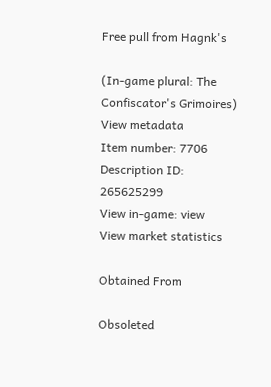Free pull from Hagnk's

(In-game plural: The Confiscator's Grimoires)
View metadata
Item number: 7706
Description ID: 265625299
View in-game: view
View market statistics

Obtained From

Obsoleted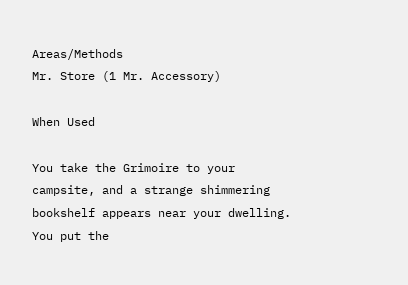Areas/Methods
Mr. Store (1 Mr. Accessory)

When Used

You take the Grimoire to your campsite, and a strange shimmering bookshelf appears near your dwelling. You put the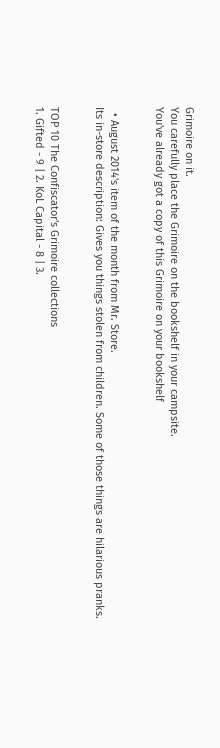Grimoire on it.
You carefully place the Grimoire on the bookshelf in your campsite.
You've already got a copy of this Grimoire on your bookshelf


  • August 2014's item of the month from Mr. Store.
Its in-store description: Gives you things stolen from children. Some of those things are hilarious pranks.


TOP 10 The Confiscator's Grimoire collections
1. Gifted - 9 | 2. KoL Capital - 8 | 3.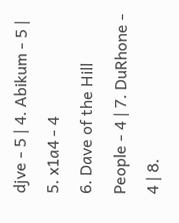djve - 5 | 4. Abikum - 5 | 5. x1a4 - 4
6. Dave of the Hill People - 4 | 7. DuRhone - 4 | 8.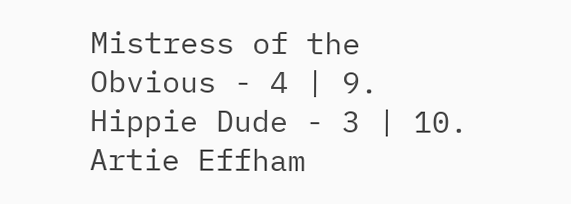Mistress of the Obvious - 4 | 9. Hippie Dude - 3 | 10. Artie Effham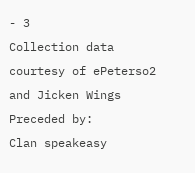- 3
Collection data courtesy of ePeterso2 and Jicken Wings
Preceded by:
Clan speakeasy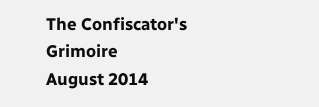The Confiscator's Grimoire
August 2014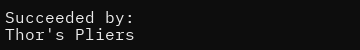Succeeded by:
Thor's Pliers